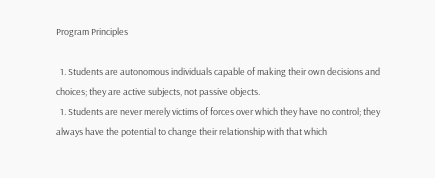Program Principles

  1. Students are autonomous individuals capable of making their own decisions and choices; they are active subjects, not passive objects.
  1. Students are never merely victims of forces over which they have no control; they always have the potential to change their relationship with that which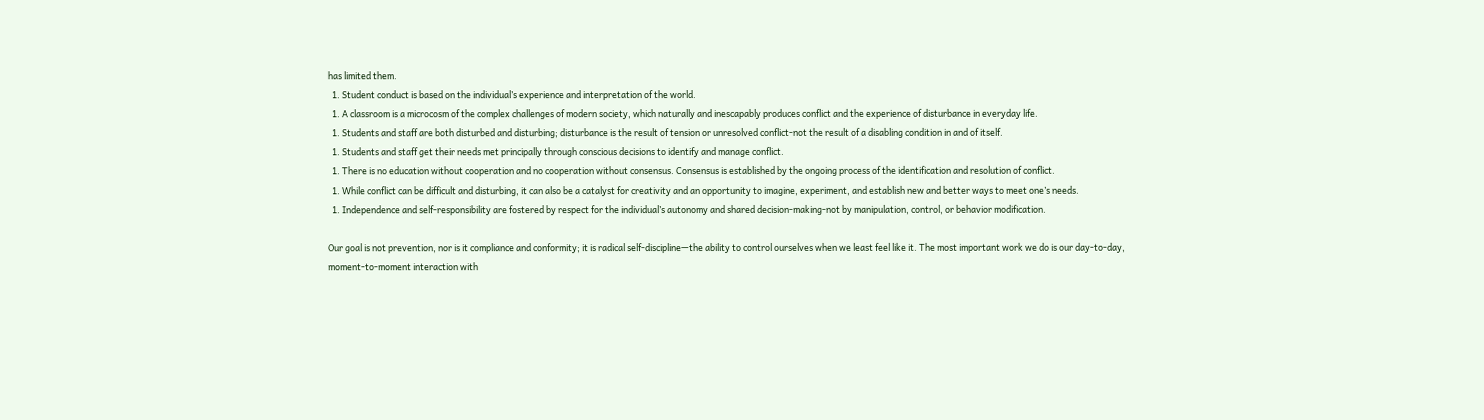has limited them.
  1. Student conduct is based on the individual’s experience and interpretation of the world.
  1. A classroom is a microcosm of the complex challenges of modern society, which naturally and inescapably produces conflict and the experience of disturbance in everyday life.
  1. Students and staff are both disturbed and disturbing; disturbance is the result of tension or unresolved conflict-not the result of a disabling condition in and of itself.
  1. Students and staff get their needs met principally through conscious decisions to identify and manage conflict.
  1. There is no education without cooperation and no cooperation without consensus. Consensus is established by the ongoing process of the identification and resolution of conflict.
  1. While conflict can be difficult and disturbing, it can also be a catalyst for creativity and an opportunity to imagine, experiment, and establish new and better ways to meet one’s needs.
  1. Independence and self-responsibility are fostered by respect for the individual’s autonomy and shared decision-making-not by manipulation, control, or behavior modification.

Our goal is not prevention, nor is it compliance and conformity; it is radical self-discipline—the ability to control ourselves when we least feel like it. The most important work we do is our day-to-day, moment-to-moment interaction with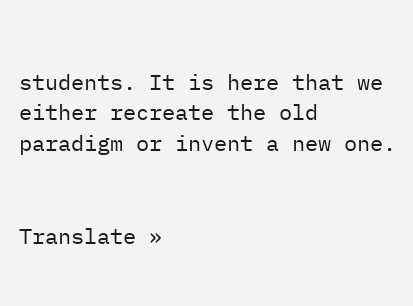students. It is here that we either recreate the old paradigm or invent a new one.


Translate »